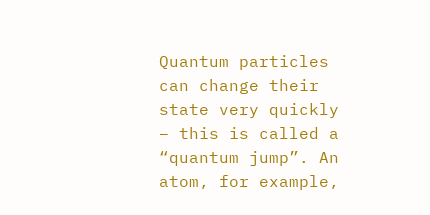Quantum particles can change their state very quickly – this is called a “quantum jump”. An atom, for example,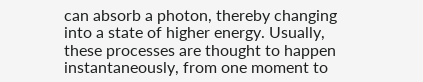can absorb a photon, thereby changing into a state of higher energy. Usually, these processes are thought to happen instantaneously, from one moment to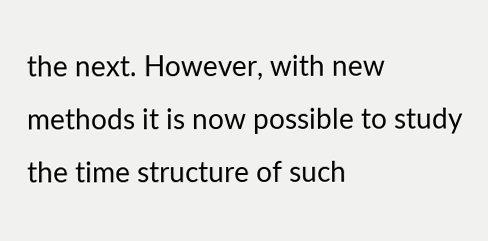the next. However, with new methods it is now possible to study the time structure of such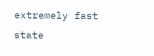extremely fast state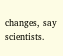changes, say scientists.